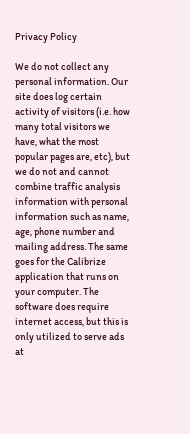Privacy Policy

We do not collect any personal information. Our site does log certain activity of visitors (i.e. how many total visitors we have, what the most popular pages are, etc), but we do not and cannot combine traffic analysis information with personal information such as name, age, phone number and mailing address. The same goes for the Calibrize application that runs on your computer. The software does require internet access, but this is only utilized to serve ads at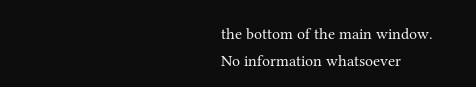the bottom of the main window. No information whatsoever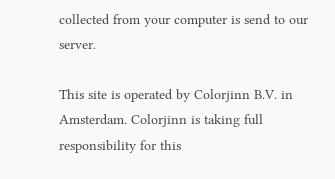collected from your computer is send to our server.

This site is operated by Colorjinn B.V. in Amsterdam. Colorjinn is taking full responsibility for this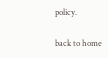policy.

back to home